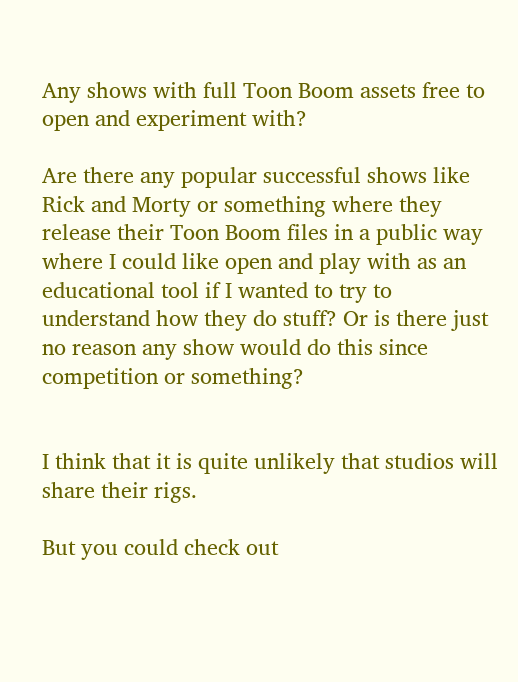Any shows with full Toon Boom assets free to open and experiment with?

Are there any popular successful shows like Rick and Morty or something where they release their Toon Boom files in a public way where I could like open and play with as an educational tool if I wanted to try to understand how they do stuff? Or is there just no reason any show would do this since competition or something?


I think that it is quite unlikely that studios will share their rigs.

But you could check out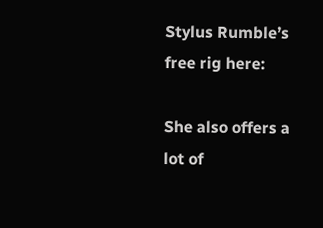Stylus Rumble’s free rig here:

She also offers a lot of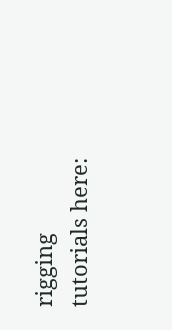rigging tutorials here: